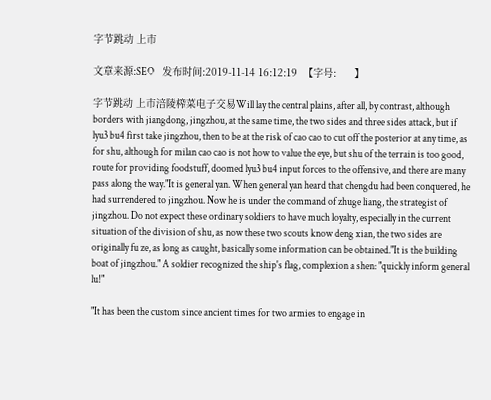字节跳动 上市

文章来源:SEO    发布时间:2019-11-14 16:12:19  【字号:      】

字节跳动 上市涪陵榨菜电子交易Will lay the central plains, after all, by contrast, although borders with jiangdong, jingzhou, at the same time, the two sides and three sides attack, but if lyu3 bu4 first take jingzhou, then to be at the risk of cao cao to cut off the posterior at any time, as for shu, although for milan cao cao is not how to value the eye, but shu of the terrain is too good, route for providing foodstuff, doomed lyu3 bu4 input forces to the offensive, and there are many pass along the way."It is general yan. When general yan heard that chengdu had been conquered, he had surrendered to jingzhou. Now he is under the command of zhuge liang, the strategist of jingzhou. Do not expect these ordinary soldiers to have much loyalty, especially in the current situation of the division of shu, as now these two scouts know deng xian, the two sides are originally fu ze, as long as caught, basically some information can be obtained."It is the building boat of jingzhou." A soldier recognized the ship's flag, complexion a shen: "quickly inform general lu!"

"It has been the custom since ancient times for two armies to engage in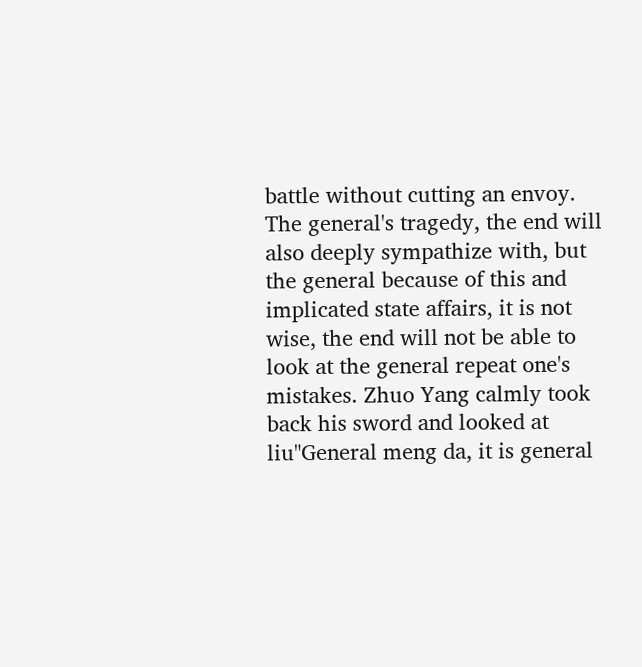battle without cutting an envoy. The general's tragedy, the end will also deeply sympathize with, but the general because of this and implicated state affairs, it is not wise, the end will not be able to look at the general repeat one's mistakes. Zhuo Yang calmly took back his sword and looked at liu"General meng da, it is general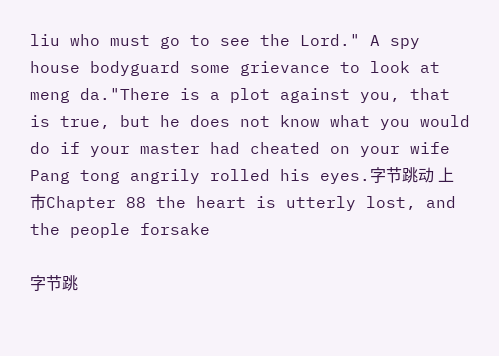liu who must go to see the Lord." A spy house bodyguard some grievance to look at meng da."There is a plot against you, that is true, but he does not know what you would do if your master had cheated on your wife Pang tong angrily rolled his eyes.字节跳动 上市Chapter 88 the heart is utterly lost, and the people forsake

字节跳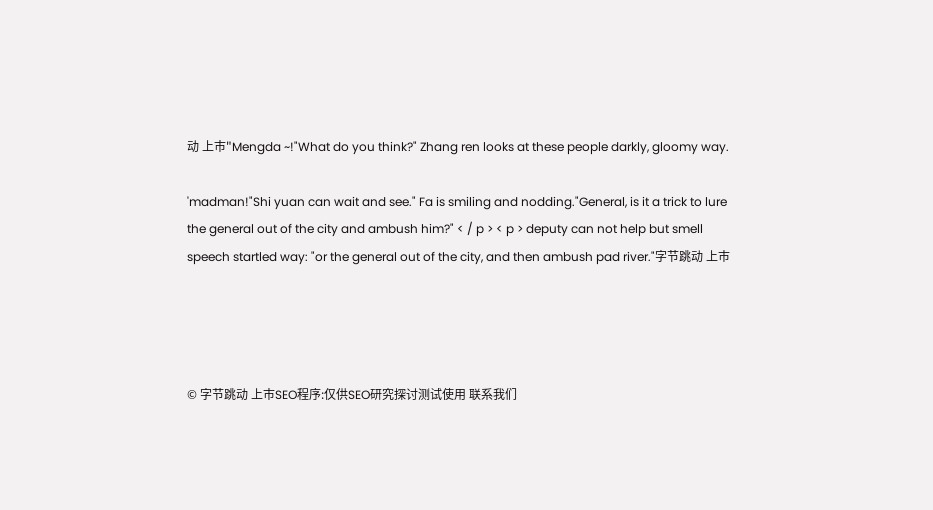动 上市"Mengda ~!"What do you think?" Zhang ren looks at these people darkly, gloomy way.

'madman!"Shi yuan can wait and see." Fa is smiling and nodding."General, is it a trick to lure the general out of the city and ambush him?" < / p > < p > deputy can not help but smell speech startled way: "or the general out of the city, and then ambush pad river."字节跳动 上市




© 字节跳动 上市SEO程序:仅供SEO研究探讨测试使用 联系我们